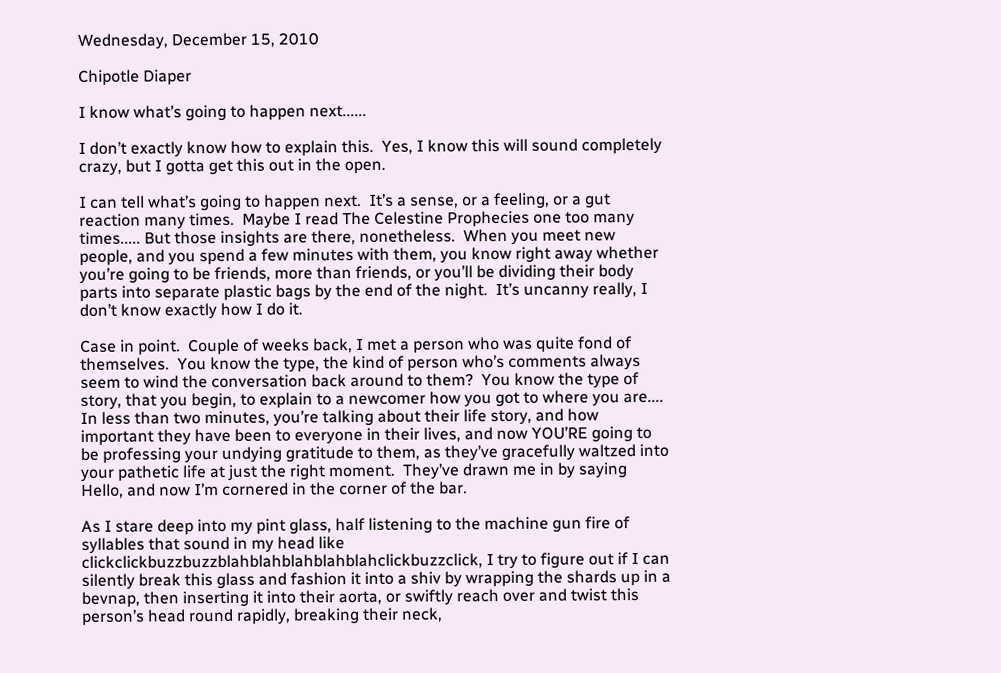Wednesday, December 15, 2010

Chipotle Diaper

I know what’s going to happen next......

I don’t exactly know how to explain this.  Yes, I know this will sound completely crazy, but I gotta get this out in the open.

I can tell what’s going to happen next.  It’s a sense, or a feeling, or a gut reaction many times.  Maybe I read The Celestine Prophecies one too many times..... But those insights are there, nonetheless.  When you meet new people, and you spend a few minutes with them, you know right away whether you’re going to be friends, more than friends, or you’ll be dividing their body parts into separate plastic bags by the end of the night.  It’s uncanny really, I don’t know exactly how I do it.

Case in point.  Couple of weeks back, I met a person who was quite fond of themselves.  You know the type, the kind of person who’s comments always seem to wind the conversation back around to them?  You know the type of story, that you begin, to explain to a newcomer how you got to where you are.... In less than two minutes, you’re talking about their life story, and how important they have been to everyone in their lives, and now YOU’RE going to be professing your undying gratitude to them, as they’ve gracefully waltzed into your pathetic life at just the right moment.  They’ve drawn me in by saying Hello, and now I’m cornered in the corner of the bar.

As I stare deep into my pint glass, half listening to the machine gun fire of syllables that sound in my head like clickclickbuzzbuzzblahblahblahblahblahclickbuzzclick, I try to figure out if I can silently break this glass and fashion it into a shiv by wrapping the shards up in a bevnap, then inserting it into their aorta, or swiftly reach over and twist this person’s head round rapidly, breaking their neck,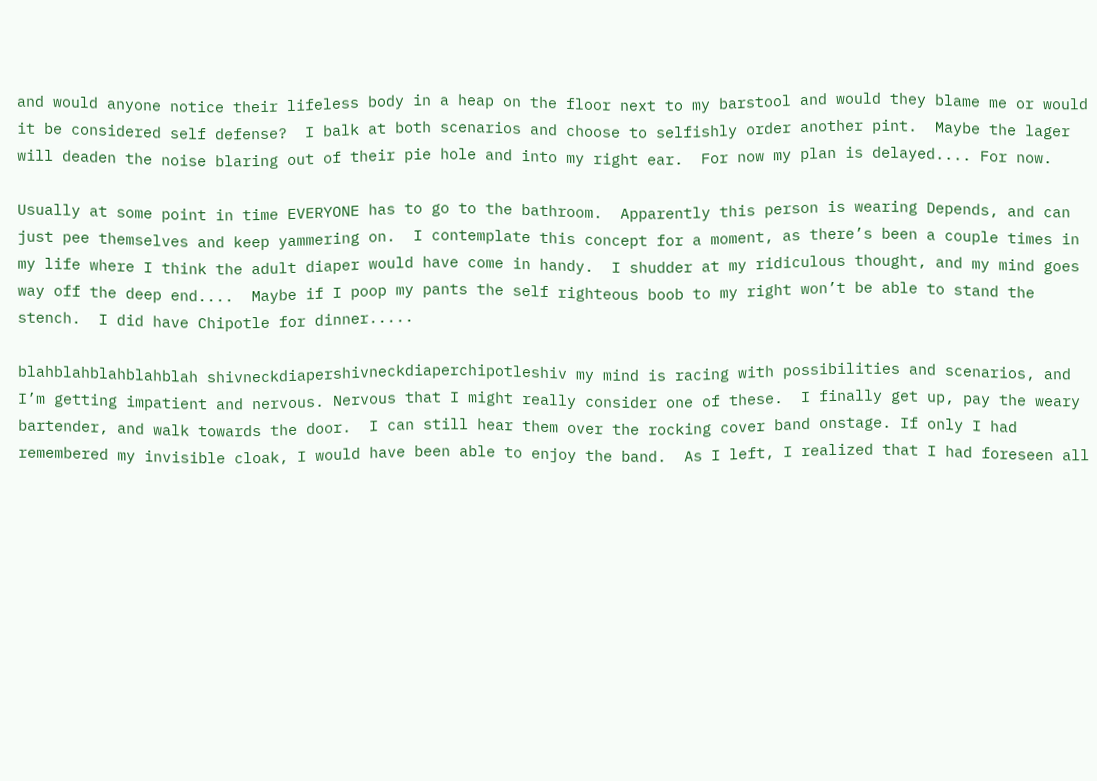and would anyone notice their lifeless body in a heap on the floor next to my barstool and would they blame me or would it be considered self defense?  I balk at both scenarios and choose to selfishly order another pint.  Maybe the lager will deaden the noise blaring out of their pie hole and into my right ear.  For now my plan is delayed.... For now.

Usually at some point in time EVERYONE has to go to the bathroom.  Apparently this person is wearing Depends, and can just pee themselves and keep yammering on.  I contemplate this concept for a moment, as there’s been a couple times in my life where I think the adult diaper would have come in handy.  I shudder at my ridiculous thought, and my mind goes way off the deep end....  Maybe if I poop my pants the self righteous boob to my right won’t be able to stand the stench.  I did have Chipotle for dinner.....

blahblahblahblahblah shivneckdiapershivneckdiaperchipotleshiv my mind is racing with possibilities and scenarios, and I’m getting impatient and nervous. Nervous that I might really consider one of these.  I finally get up, pay the weary bartender, and walk towards the door.  I can still hear them over the rocking cover band onstage. If only I had remembered my invisible cloak, I would have been able to enjoy the band.  As I left, I realized that I had foreseen all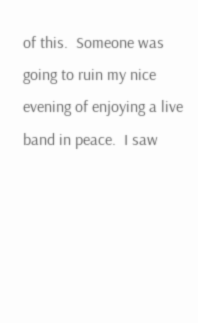of this.  Someone was going to ruin my nice evening of enjoying a live band in peace.  I saw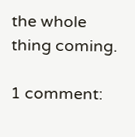the whole thing coming.

1 comment: